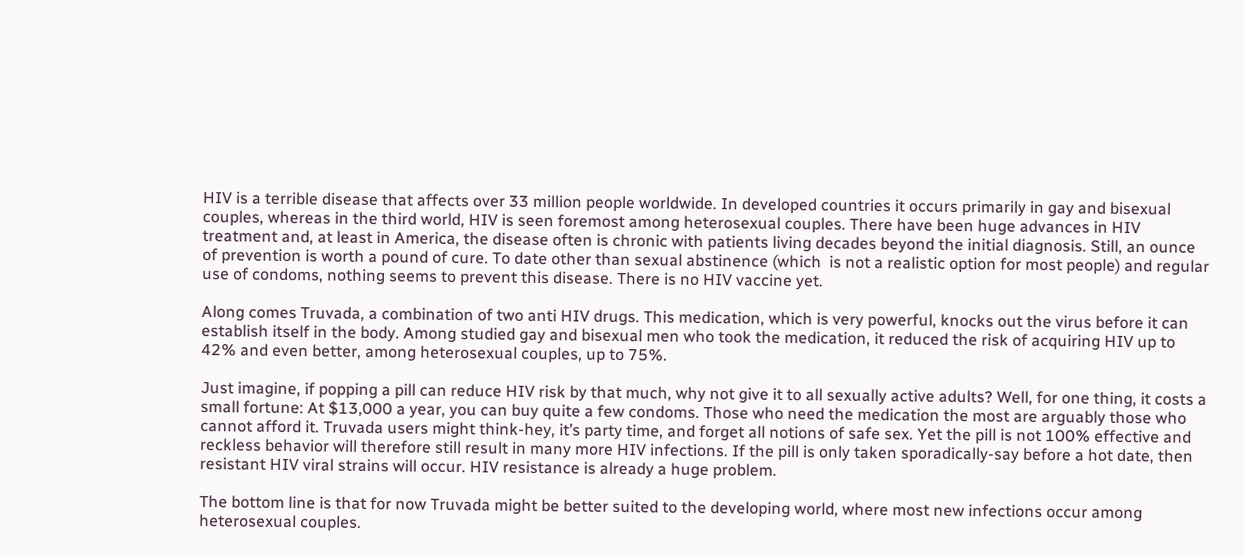HIV is a terrible disease that affects over 33 million people worldwide. In developed countries it occurs primarily in gay and bisexual couples, whereas in the third world, HIV is seen foremost among heterosexual couples. There have been huge advances in HIV treatment and, at least in America, the disease often is chronic with patients living decades beyond the initial diagnosis. Still, an ounce of prevention is worth a pound of cure. To date other than sexual abstinence (which  is not a realistic option for most people) and regular use of condoms, nothing seems to prevent this disease. There is no HIV vaccine yet.

Along comes Truvada, a combination of two anti HIV drugs. This medication, which is very powerful, knocks out the virus before it can establish itself in the body. Among studied gay and bisexual men who took the medication, it reduced the risk of acquiring HIV up to 42% and even better, among heterosexual couples, up to 75%.

Just imagine, if popping a pill can reduce HIV risk by that much, why not give it to all sexually active adults? Well, for one thing, it costs a small fortune: At $13,000 a year, you can buy quite a few condoms. Those who need the medication the most are arguably those who cannot afford it. Truvada users might think-hey, it’s party time, and forget all notions of safe sex. Yet the pill is not 100% effective and reckless behavior will therefore still result in many more HIV infections. If the pill is only taken sporadically-say before a hot date, then resistant HIV viral strains will occur. HIV resistance is already a huge problem.

The bottom line is that for now Truvada might be better suited to the developing world, where most new infections occur among heterosexual couples.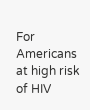For Americans at high risk of HIV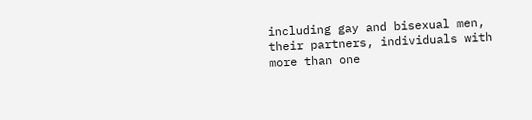including gay and bisexual men, their partners, individuals with more than one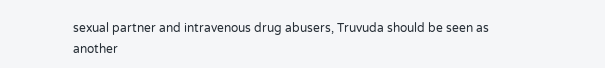sexual partner and intravenous drug abusers, Truvuda should be seen as another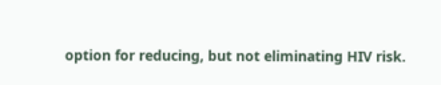option for reducing, but not eliminating HIV risk.